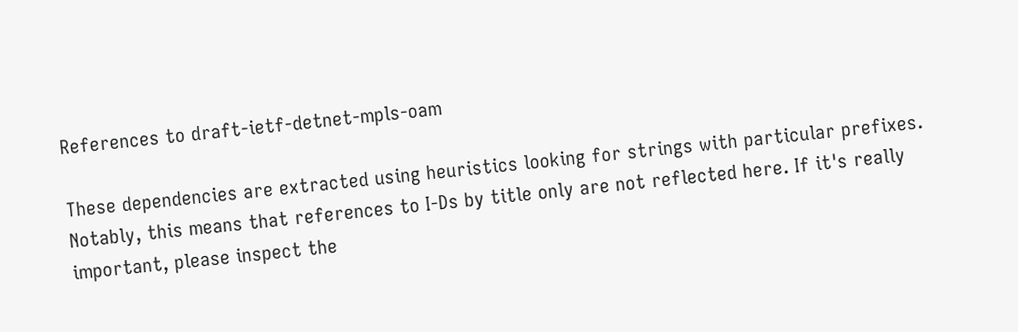References to draft-ietf-detnet-mpls-oam

These dependencies are extracted using heuristics looking for strings with particular prefixes. Notably, this means that references to I-Ds by title only are not reflected here. If it's really important, please inspect the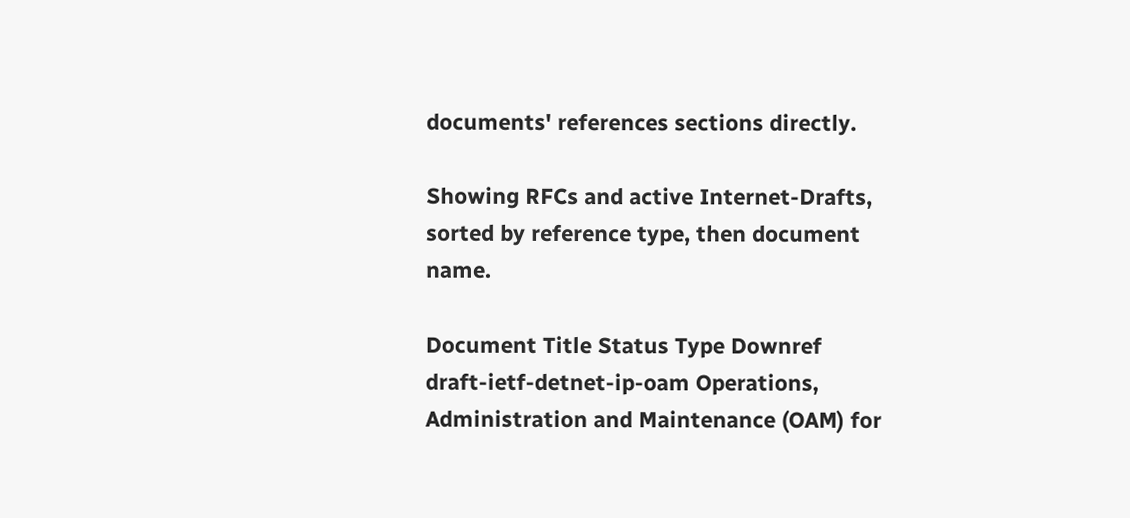documents' references sections directly.

Showing RFCs and active Internet-Drafts, sorted by reference type, then document name.

Document Title Status Type Downref
draft-ietf-detnet-ip-oam Operations, Administration and Maintenance (OAM) for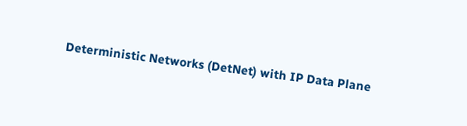Deterministic Networks (DetNet) with IP Data Plane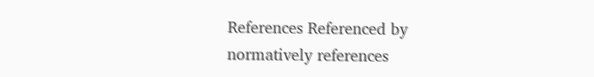References Referenced by
normatively references